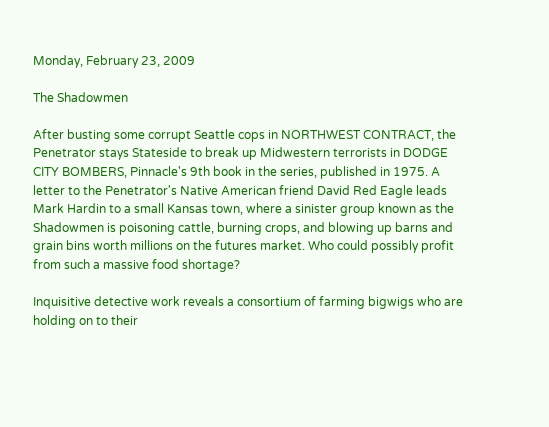Monday, February 23, 2009

The Shadowmen

After busting some corrupt Seattle cops in NORTHWEST CONTRACT, the Penetrator stays Stateside to break up Midwestern terrorists in DODGE CITY BOMBERS, Pinnacle's 9th book in the series, published in 1975. A letter to the Penetrator's Native American friend David Red Eagle leads Mark Hardin to a small Kansas town, where a sinister group known as the Shadowmen is poisoning cattle, burning crops, and blowing up barns and grain bins worth millions on the futures market. Who could possibly profit from such a massive food shortage?

Inquisitive detective work reveals a consortium of farming bigwigs who are holding on to their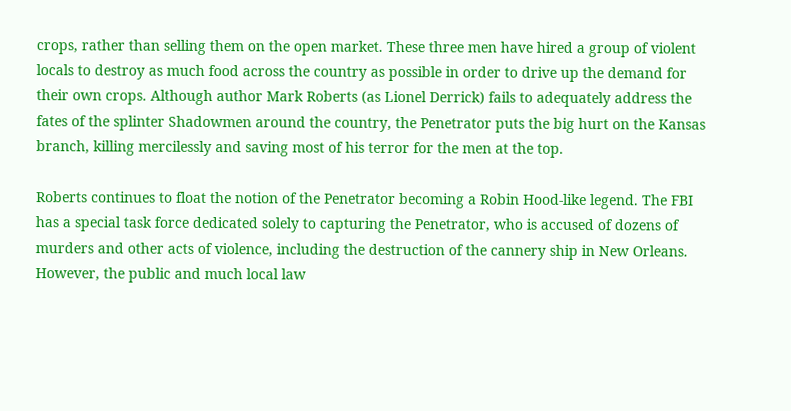crops, rather than selling them on the open market. These three men have hired a group of violent locals to destroy as much food across the country as possible in order to drive up the demand for their own crops. Although author Mark Roberts (as Lionel Derrick) fails to adequately address the fates of the splinter Shadowmen around the country, the Penetrator puts the big hurt on the Kansas branch, killing mercilessly and saving most of his terror for the men at the top.

Roberts continues to float the notion of the Penetrator becoming a Robin Hood-like legend. The FBI has a special task force dedicated solely to capturing the Penetrator, who is accused of dozens of murders and other acts of violence, including the destruction of the cannery ship in New Orleans. However, the public and much local law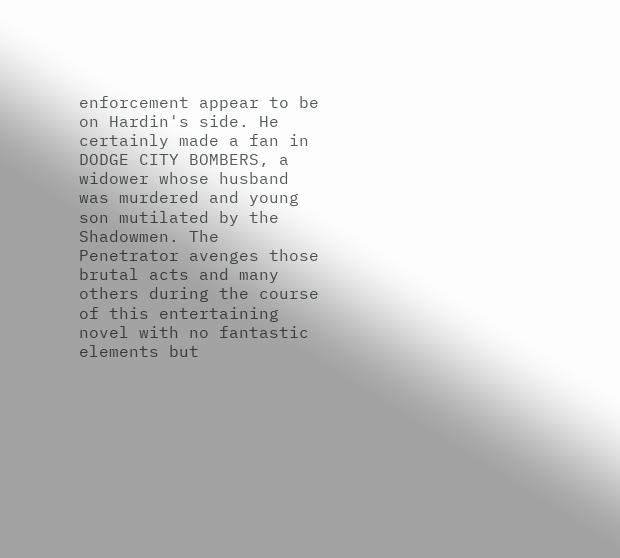enforcement appear to be on Hardin's side. He certainly made a fan in DODGE CITY BOMBERS, a widower whose husband was murdered and young son mutilated by the Shadowmen. The Penetrator avenges those brutal acts and many others during the course of this entertaining novel with no fantastic elements but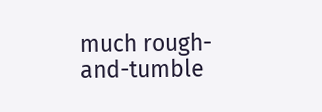much rough-and-tumble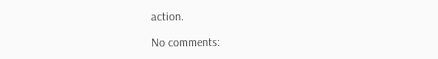action.

No comments: